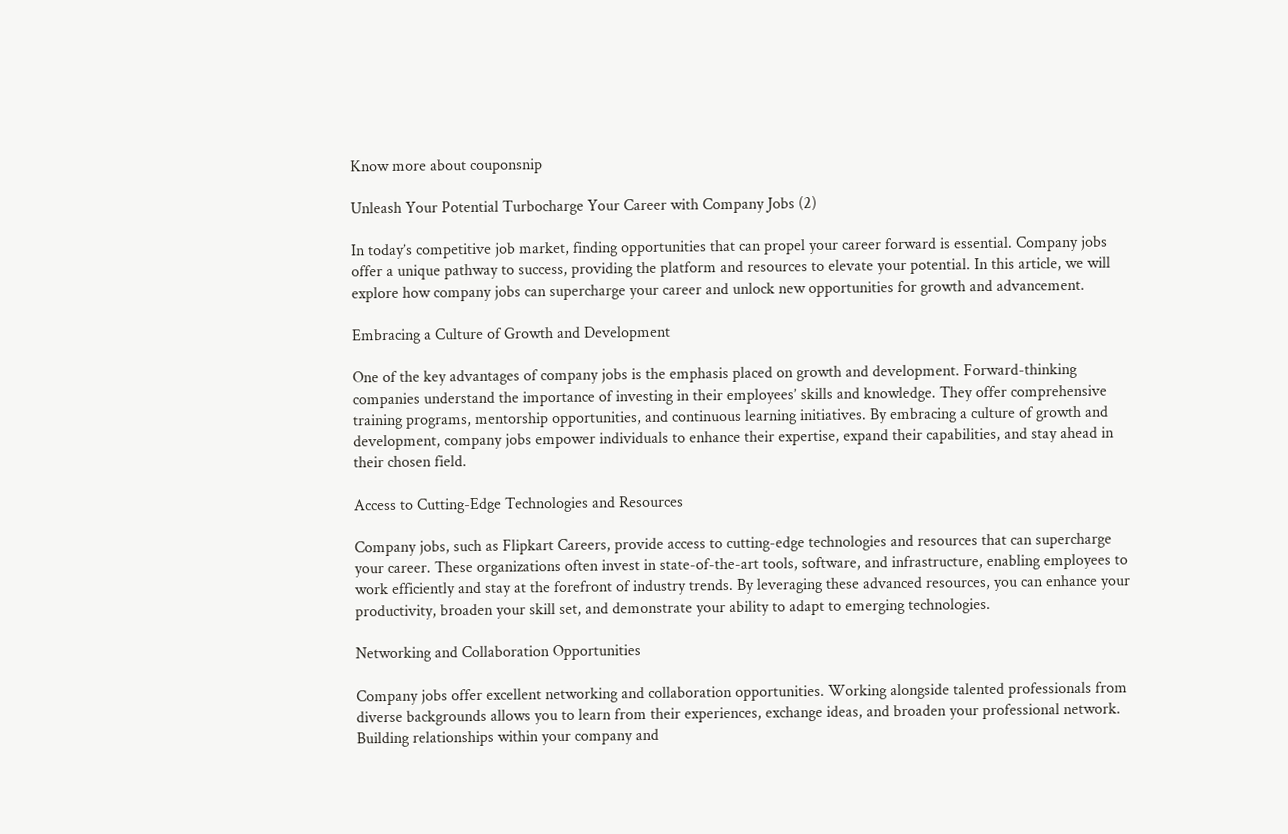Know more about couponsnip

Unleash Your Potential Turbocharge Your Career with Company Jobs (2)

In today’s competitive job market, finding opportunities that can propel your career forward is essential. Company jobs offer a unique pathway to success, providing the platform and resources to elevate your potential. In this article, we will explore how company jobs can supercharge your career and unlock new opportunities for growth and advancement.

Embracing a Culture of Growth and Development

One of the key advantages of company jobs is the emphasis placed on growth and development. Forward-thinking companies understand the importance of investing in their employees’ skills and knowledge. They offer comprehensive training programs, mentorship opportunities, and continuous learning initiatives. By embracing a culture of growth and development, company jobs empower individuals to enhance their expertise, expand their capabilities, and stay ahead in their chosen field.

Access to Cutting-Edge Technologies and Resources

Company jobs, such as Flipkart Careers, provide access to cutting-edge technologies and resources that can supercharge your career. These organizations often invest in state-of-the-art tools, software, and infrastructure, enabling employees to work efficiently and stay at the forefront of industry trends. By leveraging these advanced resources, you can enhance your productivity, broaden your skill set, and demonstrate your ability to adapt to emerging technologies.

Networking and Collaboration Opportunities

Company jobs offer excellent networking and collaboration opportunities. Working alongside talented professionals from diverse backgrounds allows you to learn from their experiences, exchange ideas, and broaden your professional network. Building relationships within your company and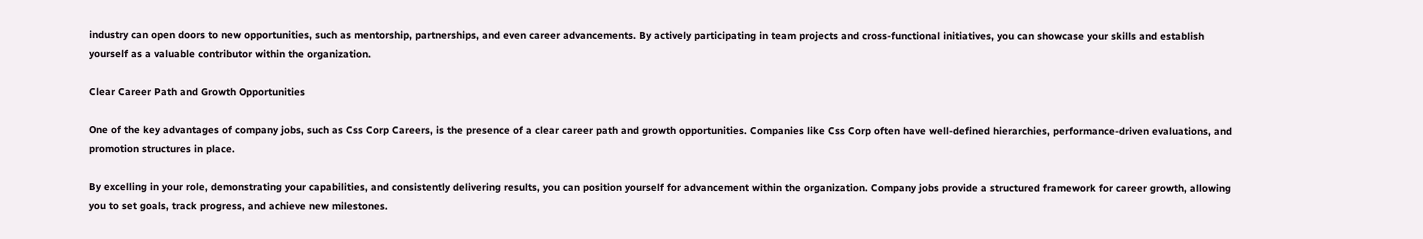industry can open doors to new opportunities, such as mentorship, partnerships, and even career advancements. By actively participating in team projects and cross-functional initiatives, you can showcase your skills and establish yourself as a valuable contributor within the organization.

Clear Career Path and Growth Opportunities

One of the key advantages of company jobs, such as Css Corp Careers, is the presence of a clear career path and growth opportunities. Companies like Css Corp often have well-defined hierarchies, performance-driven evaluations, and promotion structures in place.

By excelling in your role, demonstrating your capabilities, and consistently delivering results, you can position yourself for advancement within the organization. Company jobs provide a structured framework for career growth, allowing you to set goals, track progress, and achieve new milestones.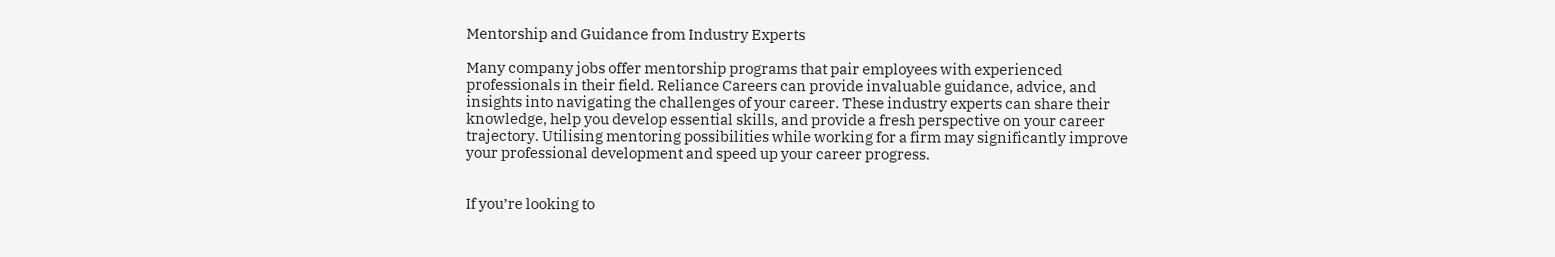Mentorship and Guidance from Industry Experts

Many company jobs offer mentorship programs that pair employees with experienced professionals in their field. Reliance Careers can provide invaluable guidance, advice, and insights into navigating the challenges of your career. These industry experts can share their knowledge, help you develop essential skills, and provide a fresh perspective on your career trajectory. Utilising mentoring possibilities while working for a firm may significantly improve your professional development and speed up your career progress.


If you’re looking to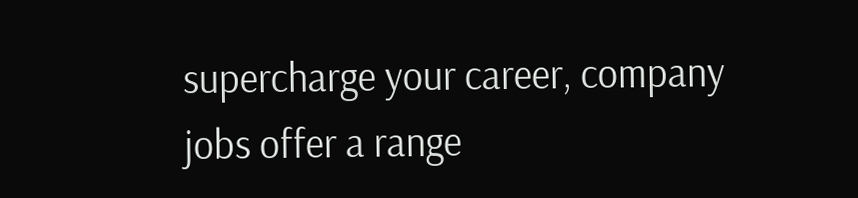supercharge your career, company jobs offer a range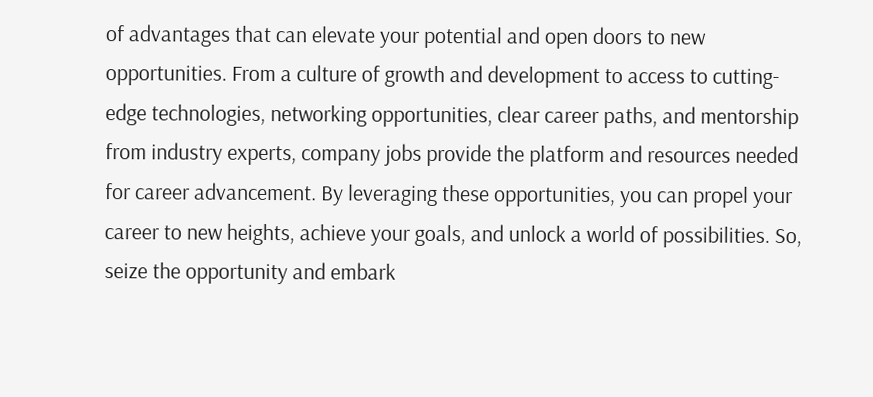of advantages that can elevate your potential and open doors to new opportunities. From a culture of growth and development to access to cutting-edge technologies, networking opportunities, clear career paths, and mentorship from industry experts, company jobs provide the platform and resources needed for career advancement. By leveraging these opportunities, you can propel your career to new heights, achieve your goals, and unlock a world of possibilities. So, seize the opportunity and embark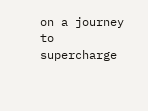on a journey to supercharge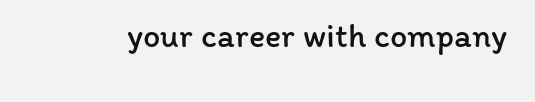your career with company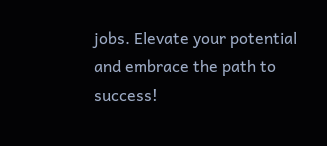jobs. Elevate your potential and embrace the path to success!